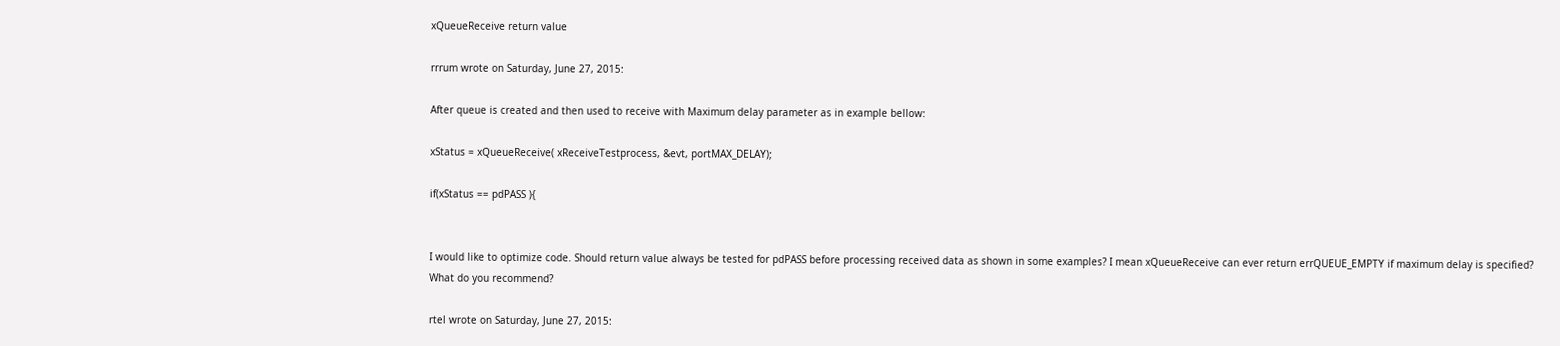xQueueReceive return value

rrrum wrote on Saturday, June 27, 2015:

After queue is created and then used to receive with Maximum delay parameter as in example bellow:

xStatus = xQueueReceive( xReceiveTestprocess, &evt, portMAX_DELAY);

if(xStatus == pdPASS ){


I would like to optimize code. Should return value always be tested for pdPASS before processing received data as shown in some examples? I mean xQueueReceive can ever return errQUEUE_EMPTY if maximum delay is specified?
What do you recommend?

rtel wrote on Saturday, June 27, 2015: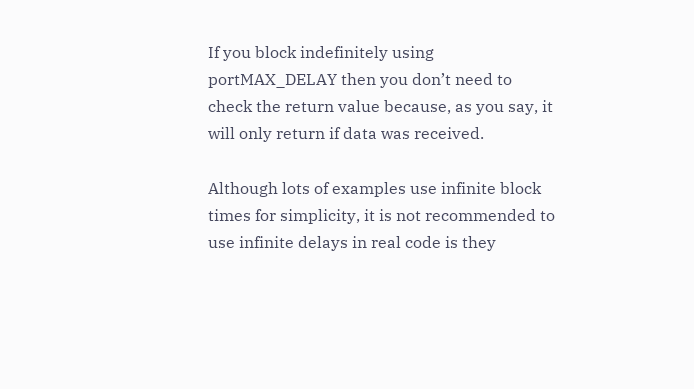If you block indefinitely using portMAX_DELAY then you don’t need to check the return value because, as you say, it will only return if data was received.

Although lots of examples use infinite block times for simplicity, it is not recommended to use infinite delays in real code is they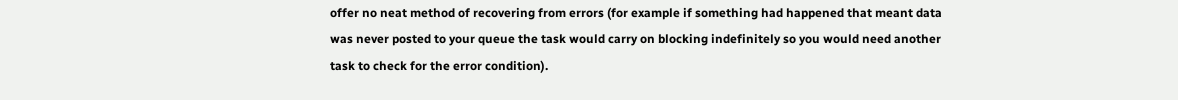offer no neat method of recovering from errors (for example if something had happened that meant data was never posted to your queue the task would carry on blocking indefinitely so you would need another task to check for the error condition).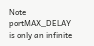Note portMAX_DELAY is only an infinite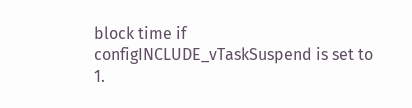block time if configINCLUDE_vTaskSuspend is set to 1.